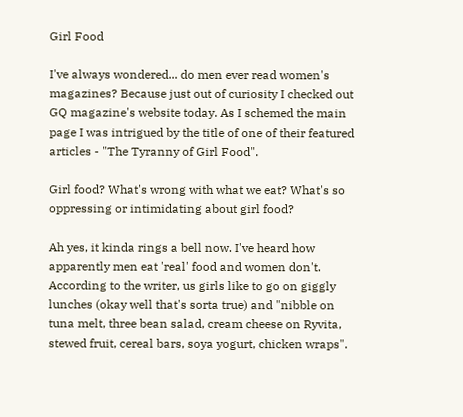Girl Food

I've always wondered... do men ever read women's magazines? Because just out of curiosity I checked out GQ magazine's website today. As I schemed the main page I was intrigued by the title of one of their featured articles - "The Tyranny of Girl Food".

Girl food? What's wrong with what we eat? What's so oppressing or intimidating about girl food?

Ah yes, it kinda rings a bell now. I've heard how apparently men eat 'real' food and women don't. According to the writer, us girls like to go on giggly lunches (okay well that's sorta true) and "nibble on tuna melt, three bean salad, cream cheese on Ryvita, stewed fruit, cereal bars, soya yogurt, chicken wraps".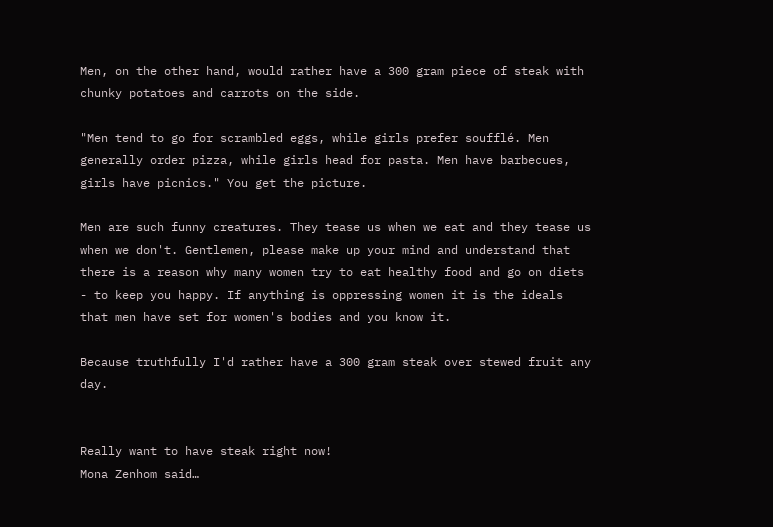Men, on the other hand, would rather have a 300 gram piece of steak with chunky potatoes and carrots on the side.

"Men tend to go for scrambled eggs, while girls prefer soufflé. Men generally order pizza, while girls head for pasta. Men have barbecues, girls have picnics." You get the picture.

Men are such funny creatures. They tease us when we eat and they tease us when we don't. Gentlemen, please make up your mind and understand that there is a reason why many women try to eat healthy food and go on diets - to keep you happy. If anything is oppressing women it is the ideals that men have set for women's bodies and you know it.

Because truthfully I'd rather have a 300 gram steak over stewed fruit any day.


Really want to have steak right now!
Mona Zenhom said…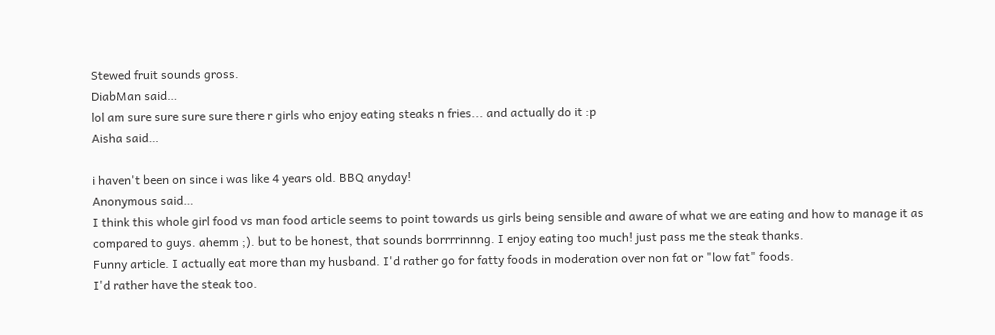Stewed fruit sounds gross.
DiabMan said…
lol am sure sure sure sure there r girls who enjoy eating steaks n fries... and actually do it :p
Aisha said…

i haven't been on since i was like 4 years old. BBQ anyday!
Anonymous said…
I think this whole girl food vs man food article seems to point towards us girls being sensible and aware of what we are eating and how to manage it as compared to guys. ahemm ;). but to be honest, that sounds borrrrinnng. I enjoy eating too much! just pass me the steak thanks.
Funny article. I actually eat more than my husband. I'd rather go for fatty foods in moderation over non fat or "low fat" foods.
I'd rather have the steak too.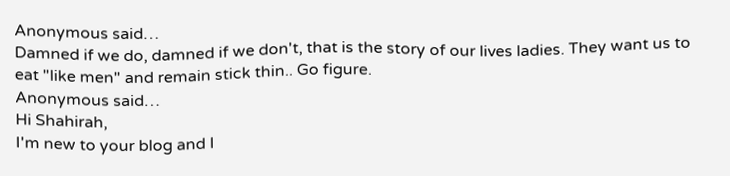Anonymous said…
Damned if we do, damned if we don't, that is the story of our lives ladies. They want us to eat "like men" and remain stick thin.. Go figure.
Anonymous said…
Hi Shahirah,
I'm new to your blog and I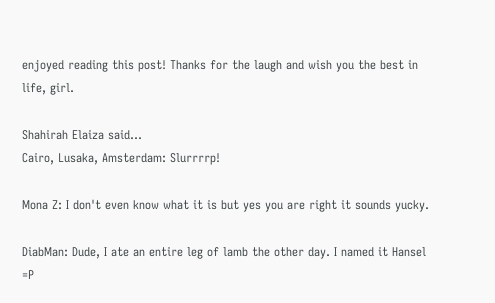enjoyed reading this post! Thanks for the laugh and wish you the best in life, girl.

Shahirah Elaiza said…
Cairo, Lusaka, Amsterdam: Slurrrrp!

Mona Z: I don't even know what it is but yes you are right it sounds yucky.

DiabMan: Dude, I ate an entire leg of lamb the other day. I named it Hansel =P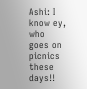Ashi: I know ey, who goes on picnics these days!!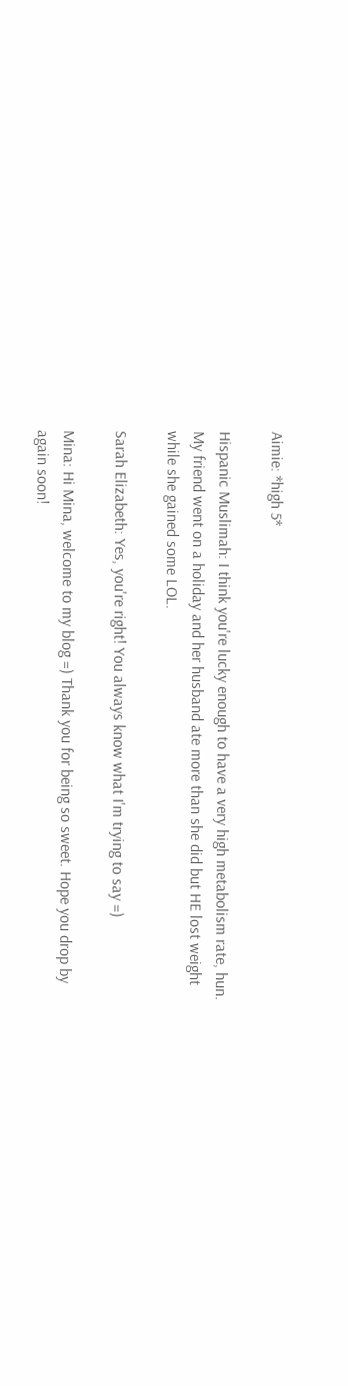Aimie: *high 5*

Hispanic Muslimah: I think you're lucky enough to have a very high metabolism rate, hun. My friend went on a holiday and her husband ate more than she did but HE lost weight while she gained some LOL.

Sarah Elizabeth: Yes, you're right! You always know what I'm trying to say =)

Mina: Hi Mina, welcome to my blog =) Thank you for being so sweet. Hope you drop by again soon!